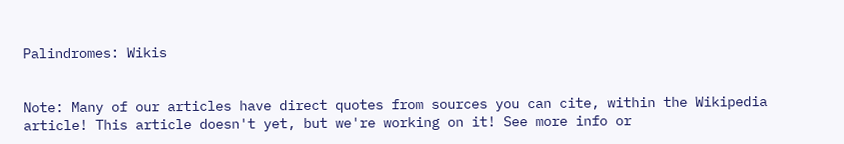Palindromes: Wikis


Note: Many of our articles have direct quotes from sources you can cite, within the Wikipedia article! This article doesn't yet, but we're working on it! See more info or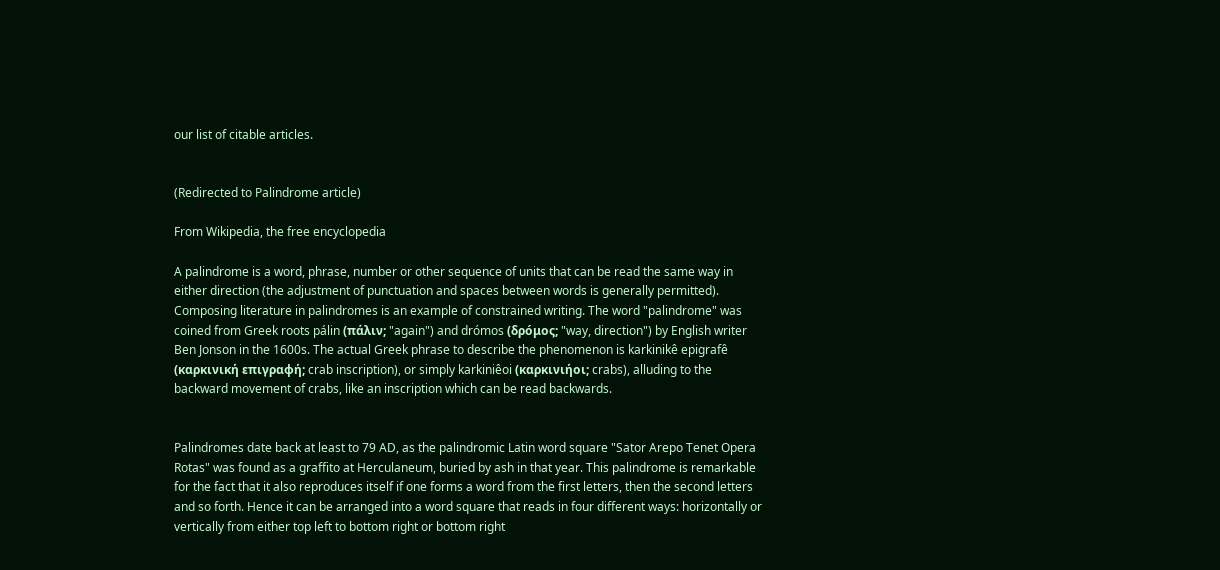our list of citable articles.


(Redirected to Palindrome article)

From Wikipedia, the free encyclopedia

A palindrome is a word, phrase, number or other sequence of units that can be read the same way in either direction (the adjustment of punctuation and spaces between words is generally permitted). Composing literature in palindromes is an example of constrained writing. The word "palindrome" was coined from Greek roots pálin (πάλιν; "again") and drómos (δρóμος; "way, direction") by English writer Ben Jonson in the 1600s. The actual Greek phrase to describe the phenomenon is karkinikê epigrafê (καρκινική επιγραφή; crab inscription), or simply karkiniêoi (καρκινιήοι; crabs), alluding to the backward movement of crabs, like an inscription which can be read backwards.


Palindromes date back at least to 79 AD, as the palindromic Latin word square "Sator Arepo Tenet Opera Rotas" was found as a graffito at Herculaneum, buried by ash in that year. This palindrome is remarkable for the fact that it also reproduces itself if one forms a word from the first letters, then the second letters and so forth. Hence it can be arranged into a word square that reads in four different ways: horizontally or vertically from either top left to bottom right or bottom right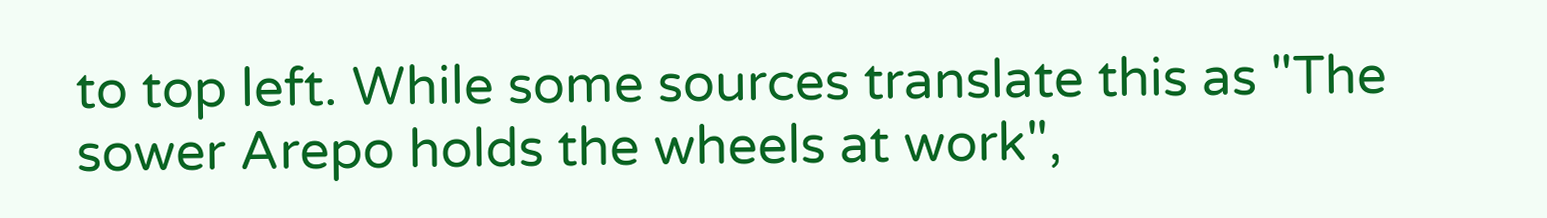to top left. While some sources translate this as "The sower Arepo holds the wheels at work",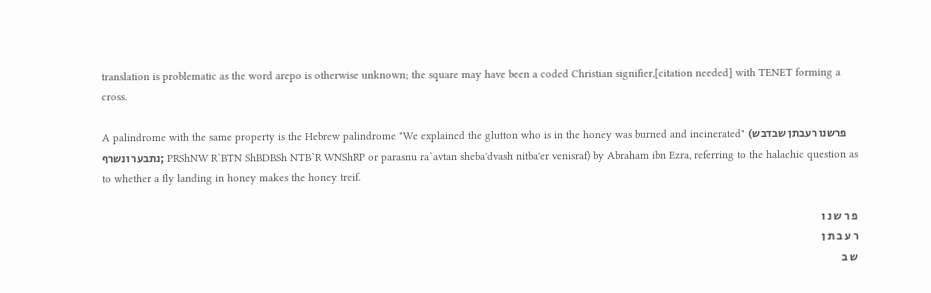translation is problematic as the word arepo is otherwise unknown; the square may have been a coded Christian signifier,[citation needed] with TENET forming a cross.

A palindrome with the same property is the Hebrew palindrome "We explained the glutton who is in the honey was burned and incinerated" (פרשנו רעבתן שבדבש נתבער ונשרף; PRShNW R`BTN ShBDBSh NTB`R WNShRP or parasnu ra`avtan sheba'dvash nitba'er venisraf) by Abraham ibn Ezra, referring to the halachic question as to whether a fly landing in honey makes the honey treif.

פ ר ש נ ו
ר ע ב ת ן
ש ב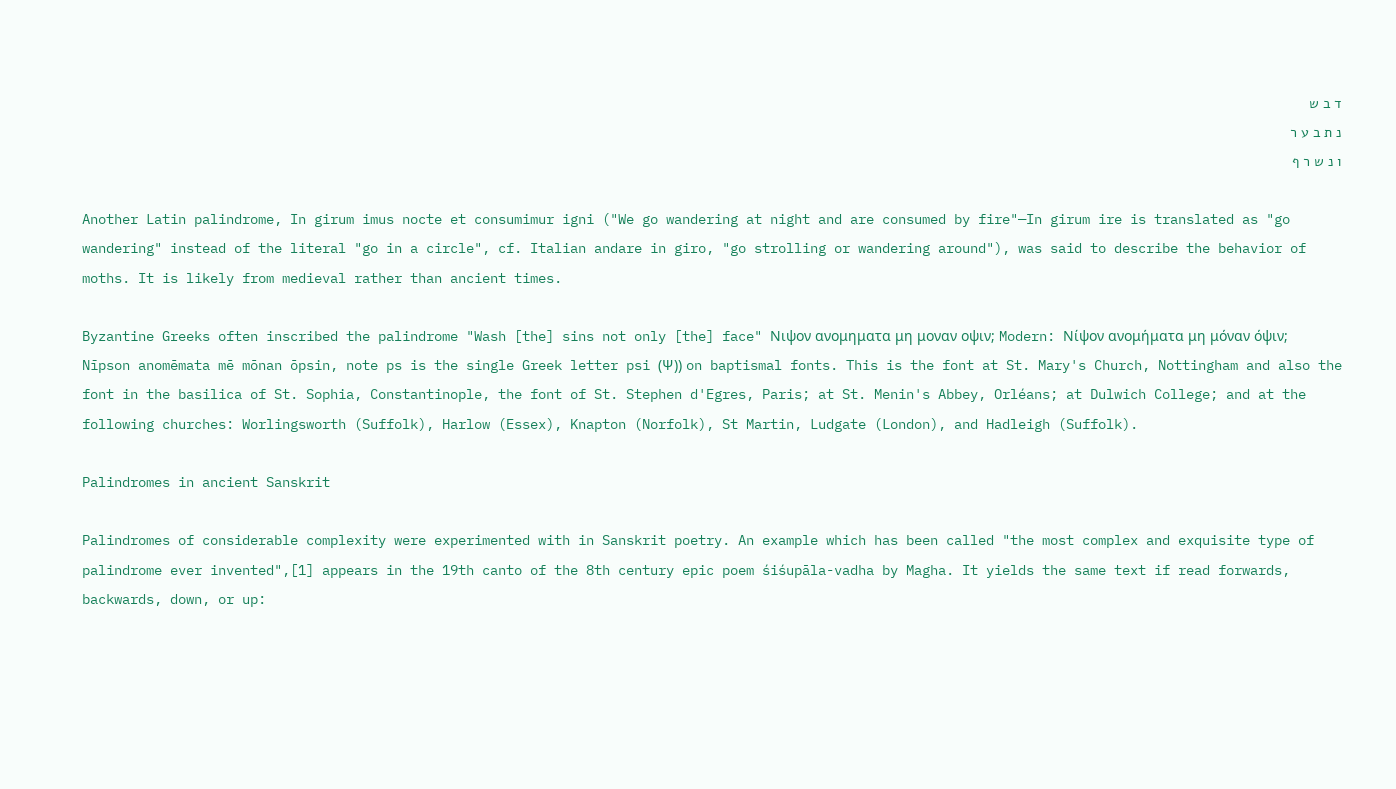ד ב ש
נ ת ב ע ר
ו נ ש ר ף

Another Latin palindrome, In girum imus nocte et consumimur igni ("We go wandering at night and are consumed by fire"—In girum ire is translated as "go wandering" instead of the literal "go in a circle", cf. Italian andare in giro, "go strolling or wandering around"), was said to describe the behavior of moths. It is likely from medieval rather than ancient times.

Byzantine Greeks often inscribed the palindrome "Wash [the] sins not only [the] face" Νιψον ανομηματα μη μοναν οψιν; Modern: Νίψον ανομήματα μη μόναν όψιν; Nīpson anomēmata mē mōnan ōpsin, note ps is the single Greek letter psi (Ψ)) on baptismal fonts. This is the font at St. Mary's Church, Nottingham and also the font in the basilica of St. Sophia, Constantinople, the font of St. Stephen d'Egres, Paris; at St. Menin's Abbey, Orléans; at Dulwich College; and at the following churches: Worlingsworth (Suffolk), Harlow (Essex), Knapton (Norfolk), St Martin, Ludgate (London), and Hadleigh (Suffolk).

Palindromes in ancient Sanskrit

Palindromes of considerable complexity were experimented with in Sanskrit poetry. An example which has been called "the most complex and exquisite type of palindrome ever invented",[1] appears in the 19th canto of the 8th century epic poem śiśupāla-vadha by Magha. It yields the same text if read forwards, backwards, down, or up: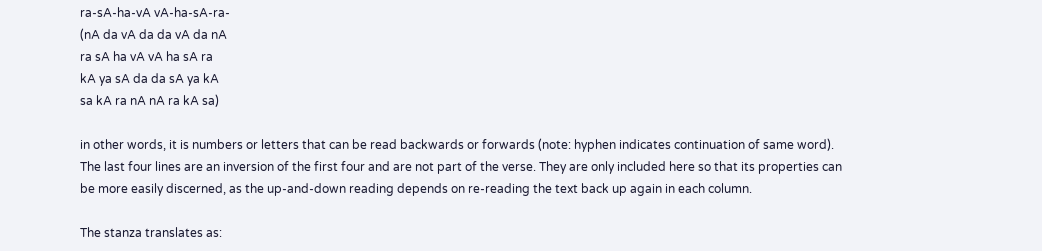ra-sA-ha-vA vA-ha-sA-ra-
(nA da vA da da vA da nA
ra sA ha vA vA ha sA ra
kA ya sA da da sA ya kA
sa kA ra nA nA ra kA sa)

in other words, it is numbers or letters that can be read backwards or forwards (note: hyphen indicates continuation of same word). The last four lines are an inversion of the first four and are not part of the verse. They are only included here so that its properties can be more easily discerned, as the up-and-down reading depends on re-reading the text back up again in each column.

The stanza translates as: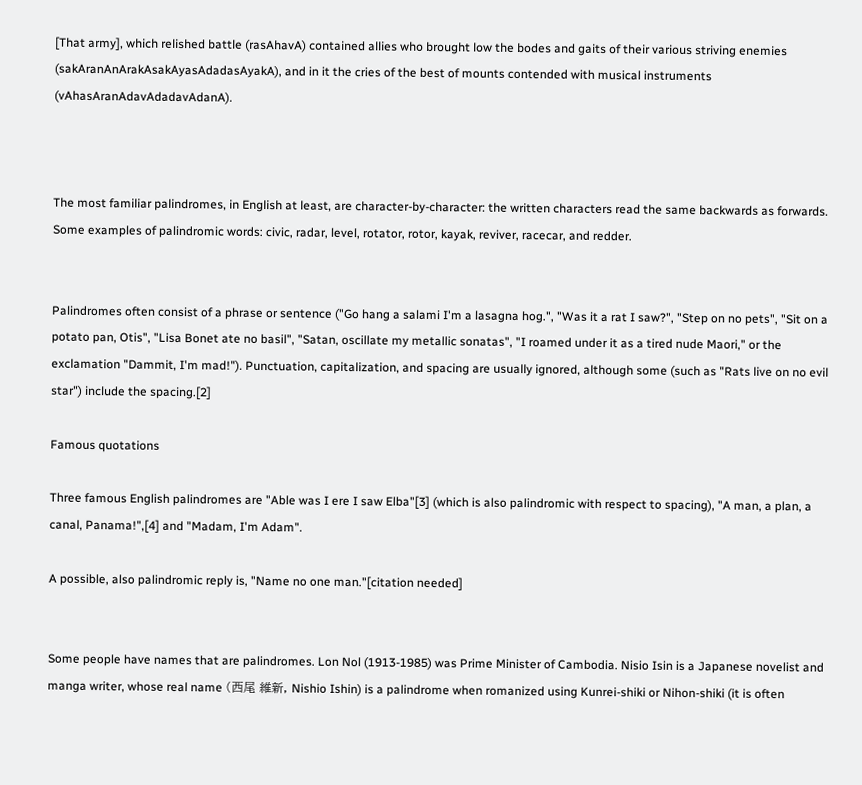[That army], which relished battle (rasAhavA) contained allies who brought low the bodes and gaits of their various striving enemies (sakAranAnArakAsakAyasAdadasAyakA), and in it the cries of the best of mounts contended with musical instruments (vAhasAranAdavAdadavAdanA).



The most familiar palindromes, in English at least, are character-by-character: the written characters read the same backwards as forwards. Some examples of palindromic words: civic, radar, level, rotator, rotor, kayak, reviver, racecar, and redder.


Palindromes often consist of a phrase or sentence ("Go hang a salami I'm a lasagna hog.", "Was it a rat I saw?", "Step on no pets", "Sit on a potato pan, Otis", "Lisa Bonet ate no basil", "Satan, oscillate my metallic sonatas", "I roamed under it as a tired nude Maori," or the exclamation "Dammit, I'm mad!"). Punctuation, capitalization, and spacing are usually ignored, although some (such as "Rats live on no evil star") include the spacing.[2]

Famous quotations

Three famous English palindromes are "Able was I ere I saw Elba"[3] (which is also palindromic with respect to spacing), "A man, a plan, a canal, Panama!",[4] and "Madam, I'm Adam".

A possible, also palindromic reply is, "Name no one man."[citation needed]


Some people have names that are palindromes. Lon Nol (1913-1985) was Prime Minister of Cambodia. Nisio Isin is a Japanese novelist and manga writer, whose real name (西尾 維新, Nishio Ishin) is a palindrome when romanized using Kunrei-shiki or Nihon-shiki (it is often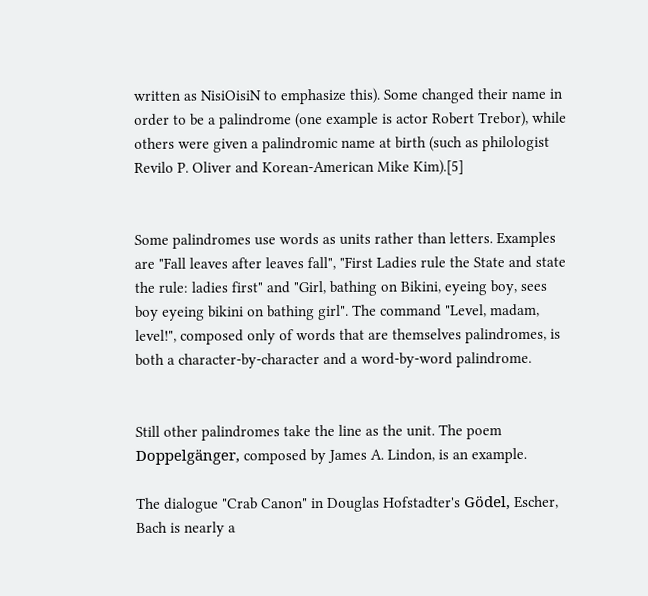written as NisiOisiN to emphasize this). Some changed their name in order to be a palindrome (one example is actor Robert Trebor), while others were given a palindromic name at birth (such as philologist Revilo P. Oliver and Korean-American Mike Kim).[5]


Some palindromes use words as units rather than letters. Examples are "Fall leaves after leaves fall", "First Ladies rule the State and state the rule: ladies first" and "Girl, bathing on Bikini, eyeing boy, sees boy eyeing bikini on bathing girl". The command "Level, madam, level!", composed only of words that are themselves palindromes, is both a character-by-character and a word-by-word palindrome.


Still other palindromes take the line as the unit. The poem Doppelgänger, composed by James A. Lindon, is an example.

The dialogue "Crab Canon" in Douglas Hofstadter's Gödel, Escher, Bach is nearly a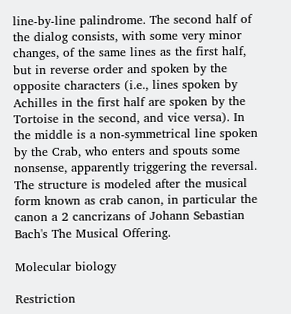line-by-line palindrome. The second half of the dialog consists, with some very minor changes, of the same lines as the first half, but in reverse order and spoken by the opposite characters (i.e., lines spoken by Achilles in the first half are spoken by the Tortoise in the second, and vice versa). In the middle is a non-symmetrical line spoken by the Crab, who enters and spouts some nonsense, apparently triggering the reversal. The structure is modeled after the musical form known as crab canon, in particular the canon a 2 cancrizans of Johann Sebastian Bach's The Musical Offering.

Molecular biology

Restriction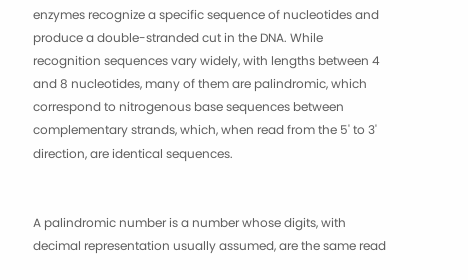enzymes recognize a specific sequence of nucleotides and produce a double-stranded cut in the DNA. While recognition sequences vary widely, with lengths between 4 and 8 nucleotides, many of them are palindromic, which correspond to nitrogenous base sequences between complementary strands, which, when read from the 5' to 3' direction, are identical sequences.


A palindromic number is a number whose digits, with decimal representation usually assumed, are the same read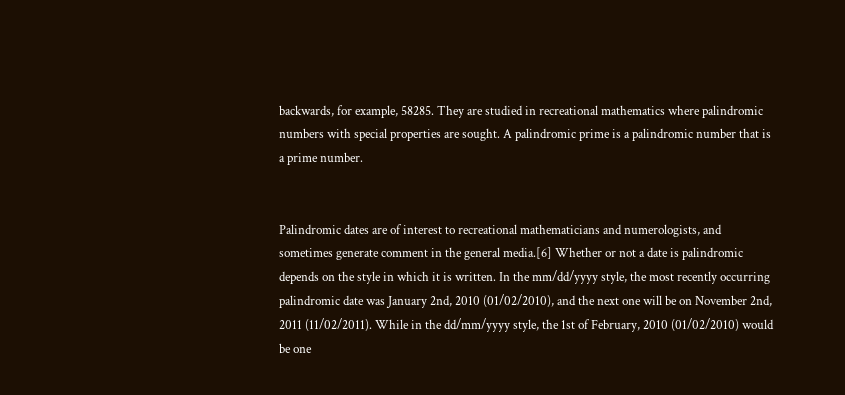backwards, for example, 58285. They are studied in recreational mathematics where palindromic numbers with special properties are sought. A palindromic prime is a palindromic number that is a prime number.


Palindromic dates are of interest to recreational mathematicians and numerologists, and sometimes generate comment in the general media.[6] Whether or not a date is palindromic depends on the style in which it is written. In the mm/dd/yyyy style, the most recently occurring palindromic date was January 2nd, 2010 (01/02/2010), and the next one will be on November 2nd, 2011 (11/02/2011). While in the dd/mm/yyyy style, the 1st of February, 2010 (01/02/2010) would be one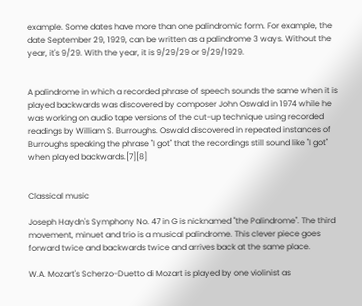example. Some dates have more than one palindromic form. For example, the date September 29, 1929, can be written as a palindrome 3 ways. Without the year, it's 9/29. With the year, it is 9/29/29 or 9/29/1929.


A palindrome in which a recorded phrase of speech sounds the same when it is played backwards was discovered by composer John Oswald in 1974 while he was working on audio tape versions of the cut-up technique using recorded readings by William S. Burroughs. Oswald discovered in repeated instances of Burroughs speaking the phrase "I got" that the recordings still sound like "I got" when played backwards.[7][8]


Classical music

Joseph Haydn's Symphony No. 47 in G is nicknamed "the Palindrome". The third movement, minuet and trio is a musical palindrome. This clever piece goes forward twice and backwards twice and arrives back at the same place.

W.A. Mozart's Scherzo-Duetto di Mozart is played by one violinist as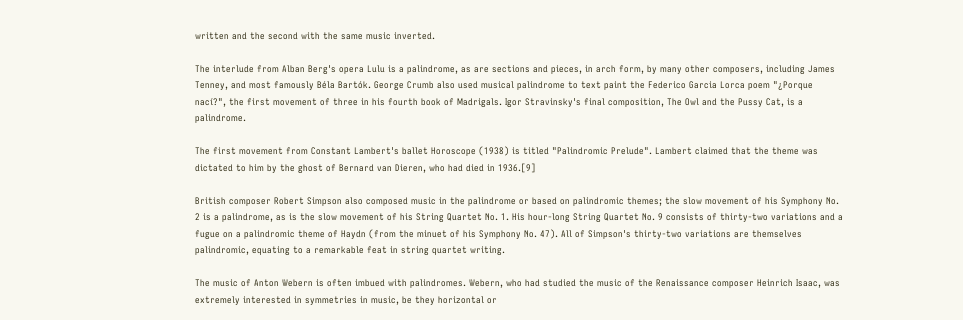written and the second with the same music inverted.

The interlude from Alban Berg's opera Lulu is a palindrome, as are sections and pieces, in arch form, by many other composers, including James Tenney, and most famously Béla Bartók. George Crumb also used musical palindrome to text paint the Federico Garcia Lorca poem "¿Porque nací?", the first movement of three in his fourth book of Madrigals. Igor Stravinsky's final composition, The Owl and the Pussy Cat, is a palindrome.

The first movement from Constant Lambert's ballet Horoscope (1938) is titled "Palindromic Prelude". Lambert claimed that the theme was dictated to him by the ghost of Bernard van Dieren, who had died in 1936.[9]

British composer Robert Simpson also composed music in the palindrome or based on palindromic themes; the slow movement of his Symphony No. 2 is a palindrome, as is the slow movement of his String Quartet No. 1. His hour-long String Quartet No. 9 consists of thirty-two variations and a fugue on a palindromic theme of Haydn (from the minuet of his Symphony No. 47). All of Simpson's thirty-two variations are themselves palindromic, equating to a remarkable feat in string quartet writing.

The music of Anton Webern is often imbued with palindromes. Webern, who had studied the music of the Renaissance composer Heinrich Isaac, was extremely interested in symmetries in music, be they horizontal or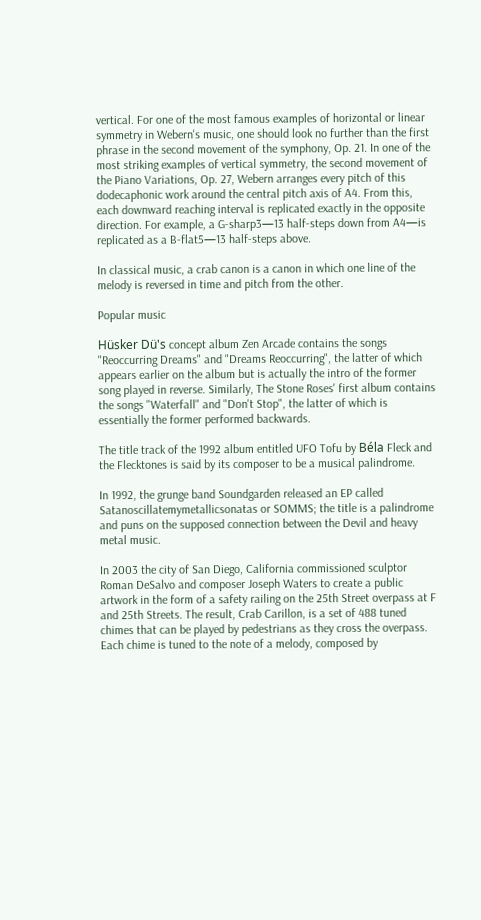vertical. For one of the most famous examples of horizontal or linear symmetry in Webern's music, one should look no further than the first phrase in the second movement of the symphony, Op. 21. In one of the most striking examples of vertical symmetry, the second movement of the Piano Variations, Op. 27, Webern arranges every pitch of this dodecaphonic work around the central pitch axis of A4. From this, each downward reaching interval is replicated exactly in the opposite direction. For example, a G-sharp3—13 half-steps down from A4—is replicated as a B-flat5—13 half-steps above.

In classical music, a crab canon is a canon in which one line of the melody is reversed in time and pitch from the other.

Popular music

Hüsker Dü's concept album Zen Arcade contains the songs "Reoccurring Dreams" and "Dreams Reoccurring", the latter of which appears earlier on the album but is actually the intro of the former song played in reverse. Similarly, The Stone Roses' first album contains the songs "Waterfall" and "Don't Stop", the latter of which is essentially the former performed backwards.

The title track of the 1992 album entitled UFO Tofu by Béla Fleck and the Flecktones is said by its composer to be a musical palindrome.

In 1992, the grunge band Soundgarden released an EP called Satanoscillatemymetallicsonatas or SOMMS; the title is a palindrome and puns on the supposed connection between the Devil and heavy metal music.

In 2003 the city of San Diego, California commissioned sculptor Roman DeSalvo and composer Joseph Waters to create a public artwork in the form of a safety railing on the 25th Street overpass at F and 25th Streets. The result, Crab Carillon, is a set of 488 tuned chimes that can be played by pedestrians as they cross the overpass. Each chime is tuned to the note of a melody, composed by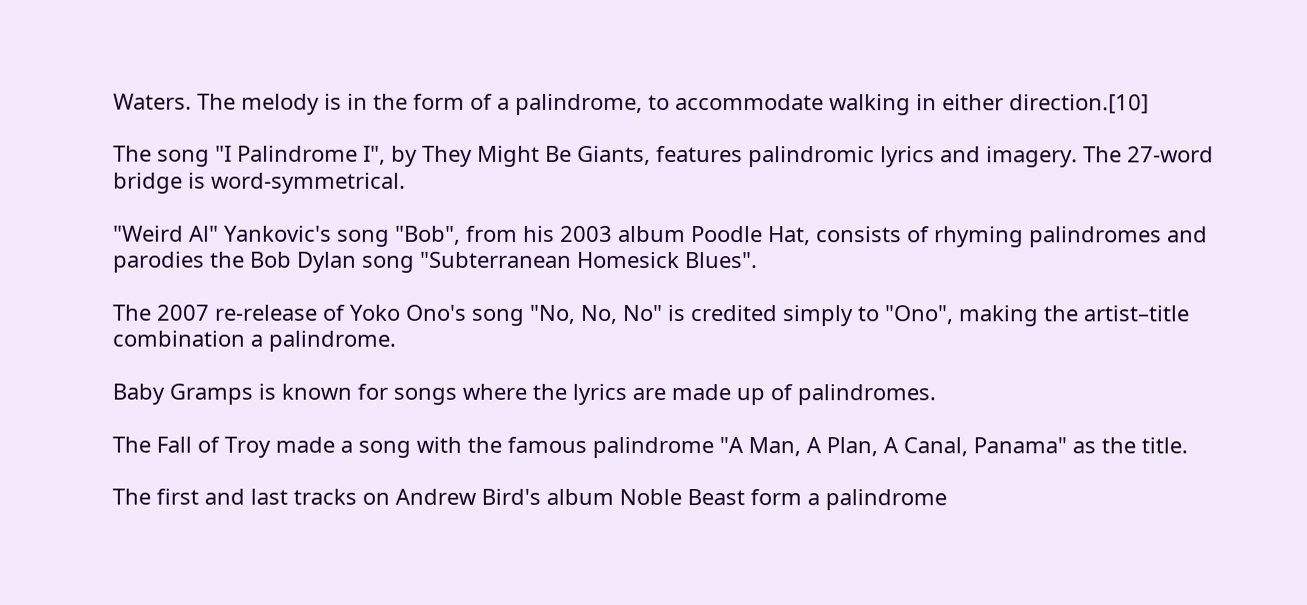Waters. The melody is in the form of a palindrome, to accommodate walking in either direction.[10]

The song "I Palindrome I", by They Might Be Giants, features palindromic lyrics and imagery. The 27-word bridge is word-symmetrical.

"Weird Al" Yankovic's song "Bob", from his 2003 album Poodle Hat, consists of rhyming palindromes and parodies the Bob Dylan song "Subterranean Homesick Blues".

The 2007 re-release of Yoko Ono's song "No, No, No" is credited simply to "Ono", making the artist–title combination a palindrome.

Baby Gramps is known for songs where the lyrics are made up of palindromes.

The Fall of Troy made a song with the famous palindrome "A Man, A Plan, A Canal, Panama" as the title.

The first and last tracks on Andrew Bird's album Noble Beast form a palindrome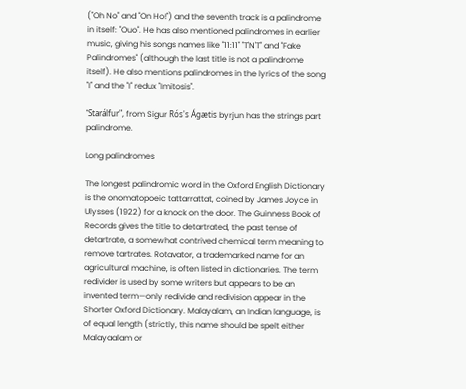("Oh No" and "On Ho!") and the seventh track is a palindrome in itself: "Ouo". He has also mentioned palindromes in earlier music, giving his songs names like "11:11" "T'N'T" and "Fake Palindromes" (although the last title is not a palindrome itself). He also mentions palindromes in the lyrics of the song "I" and the "I" redux "Imitosis".

"Starálfur", from Sigur Rós's Ágætis byrjun has the strings part palindrome.

Long palindromes

The longest palindromic word in the Oxford English Dictionary is the onomatopoeic tattarrattat, coined by James Joyce in Ulysses (1922) for a knock on the door. The Guinness Book of Records gives the title to detartrated, the past tense of detartrate, a somewhat contrived chemical term meaning to remove tartrates. Rotavator, a trademarked name for an agricultural machine, is often listed in dictionaries. The term redivider is used by some writers but appears to be an invented term—only redivide and redivision appear in the Shorter Oxford Dictionary. Malayalam, an Indian language, is of equal length (strictly, this name should be spelt either Malayaalam or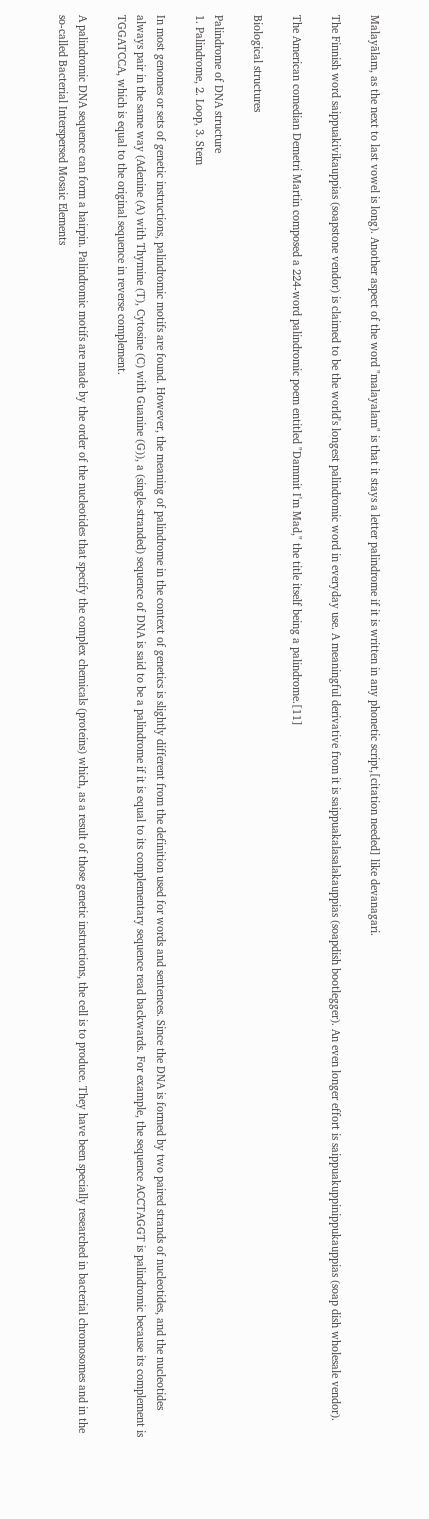Malayālam, as the next to last vowel is long). Another aspect of the word "malayalam" is that it stays a letter palindrome if it is written in any phonetic script,[citation needed] like devanagari.

The Finnish word saippuakivikauppias (soapstone vendor) is claimed to be the world's longest palindromic word in everyday use. A meaningful derivative from it is saippuakalasalakauppias (soapdish bootlegger). An even longer effort is saippuakuppinippukauppias (soap dish wholesale vendor).

The American comedian Demetri Martin composed a 224-word palindromic poem entitled "Dammit I'm Mad," the title itself being a palindrome.[11]

Biological structures

Palindrome of DNA structure
1. Palindrome, 2. Loop, 3. Stem

In most genomes or sets of genetic instructions, palindromic motifs are found. However, the meaning of palindrome in the context of genetics is slightly different from the definition used for words and sentences. Since the DNA is formed by two paired strands of nucleotides, and the nucleotides always pair in the same way (Adenine (A) with Thymine (T), Cytosine (C) with Guanine (G)), a (single-stranded) sequence of DNA is said to be a palindrome if it is equal to its complementary sequence read backwards. For example, the sequence ACCTAGGT is palindromic because its complement is TGGATCCA, which is equal to the original sequence in reverse complement.

A palindromic DNA sequence can form a hairpin. Palindromic motifs are made by the order of the nucleotides that specify the complex chemicals (proteins) which, as a result of those genetic instructions, the cell is to produce. They have been specially researched in bacterial chromosomes and in the so-called Bacterial Interspersed Mosaic Elements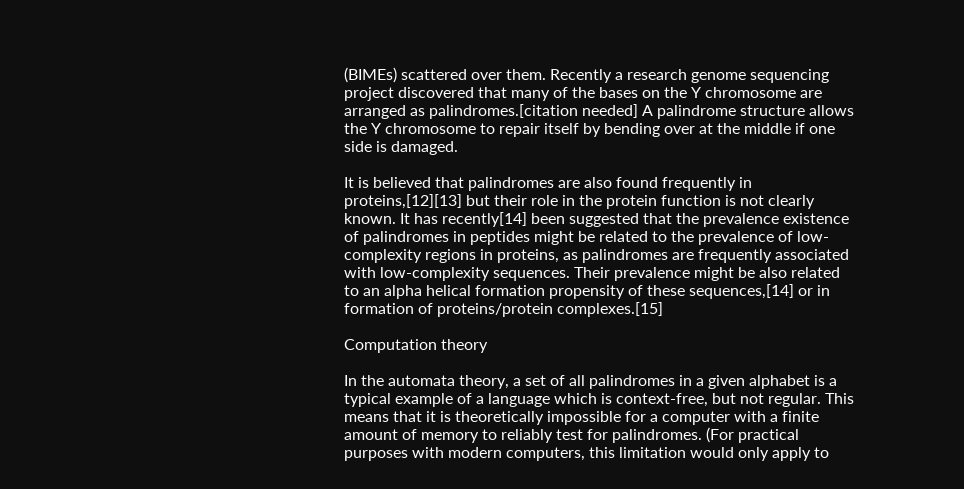(BIMEs) scattered over them. Recently a research genome sequencing project discovered that many of the bases on the Y chromosome are arranged as palindromes.[citation needed] A palindrome structure allows the Y chromosome to repair itself by bending over at the middle if one side is damaged.

It is believed that palindromes are also found frequently in proteins,[12][13] but their role in the protein function is not clearly known. It has recently[14] been suggested that the prevalence existence of palindromes in peptides might be related to the prevalence of low-complexity regions in proteins, as palindromes are frequently associated with low-complexity sequences. Their prevalence might be also related to an alpha helical formation propensity of these sequences,[14] or in formation of proteins/protein complexes.[15]

Computation theory

In the automata theory, a set of all palindromes in a given alphabet is a typical example of a language which is context-free, but not regular. This means that it is theoretically impossible for a computer with a finite amount of memory to reliably test for palindromes. (For practical purposes with modern computers, this limitation would only apply to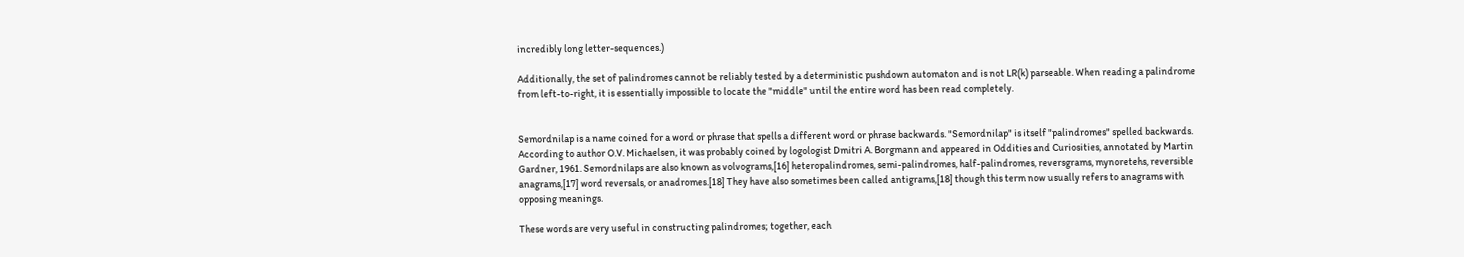incredibly long letter-sequences.)

Additionally, the set of palindromes cannot be reliably tested by a deterministic pushdown automaton and is not LR(k) parseable. When reading a palindrome from left-to-right, it is essentially impossible to locate the "middle" until the entire word has been read completely.


Semordnilap is a name coined for a word or phrase that spells a different word or phrase backwards. "Semordnilap" is itself "palindromes" spelled backwards. According to author O.V. Michaelsen, it was probably coined by logologist Dmitri A. Borgmann and appeared in Oddities and Curiosities, annotated by Martin Gardner, 1961. Semordnilaps are also known as volvograms,[16] heteropalindromes, semi-palindromes, half-palindromes, reversgrams, mynoretehs, reversible anagrams,[17] word reversals, or anadromes.[18] They have also sometimes been called antigrams,[18] though this term now usually refers to anagrams with opposing meanings.

These words are very useful in constructing palindromes; together, each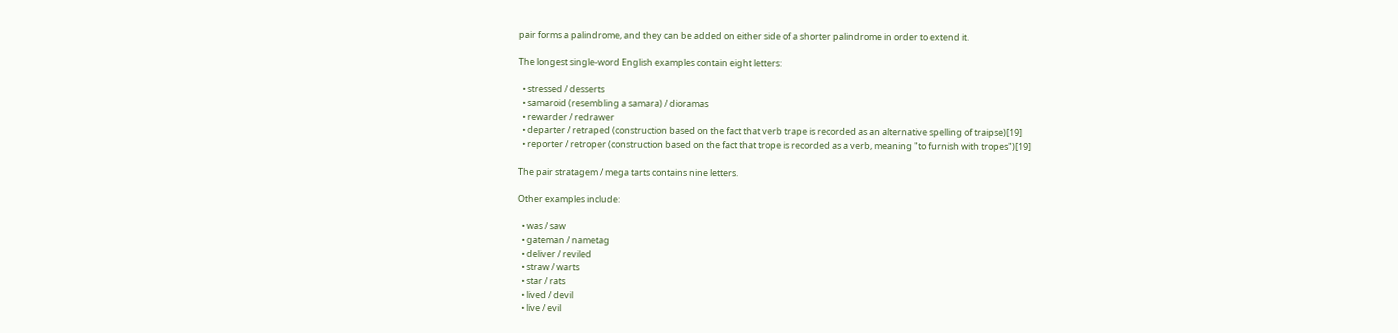pair forms a palindrome, and they can be added on either side of a shorter palindrome in order to extend it.

The longest single-word English examples contain eight letters:

  • stressed / desserts
  • samaroid (resembling a samara) / dioramas
  • rewarder / redrawer
  • departer / retraped (construction based on the fact that verb trape is recorded as an alternative spelling of traipse)[19]
  • reporter / retroper (construction based on the fact that trope is recorded as a verb, meaning "to furnish with tropes")[19]

The pair stratagem / mega tarts contains nine letters.

Other examples include:

  • was / saw
  • gateman / nametag
  • deliver / reviled
  • straw / warts
  • star / rats
  • lived / devil
  • live / evil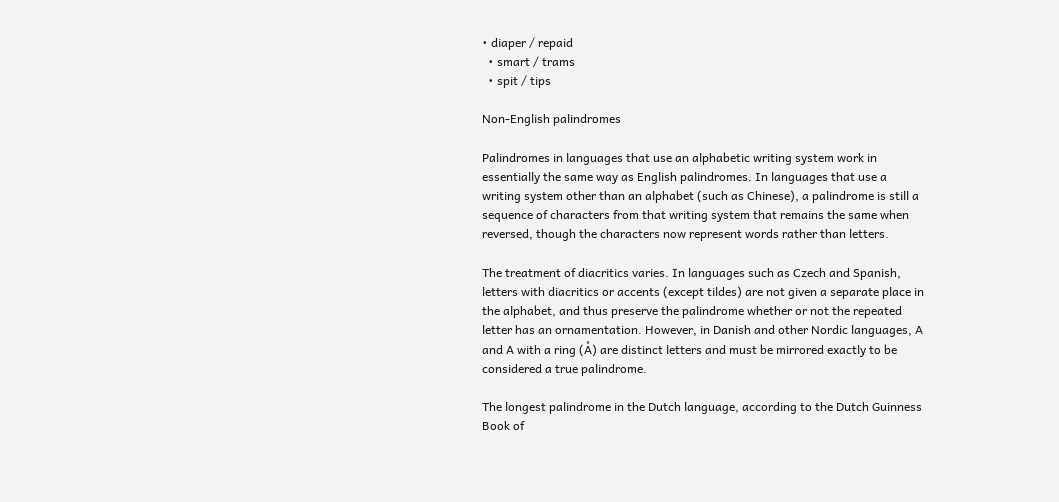• diaper / repaid
  • smart / trams
  • spit / tips

Non-English palindromes

Palindromes in languages that use an alphabetic writing system work in essentially the same way as English palindromes. In languages that use a writing system other than an alphabet (such as Chinese), a palindrome is still a sequence of characters from that writing system that remains the same when reversed, though the characters now represent words rather than letters.

The treatment of diacritics varies. In languages such as Czech and Spanish, letters with diacritics or accents (except tildes) are not given a separate place in the alphabet, and thus preserve the palindrome whether or not the repeated letter has an ornamentation. However, in Danish and other Nordic languages, A and A with a ring (Å) are distinct letters and must be mirrored exactly to be considered a true palindrome.

The longest palindrome in the Dutch language, according to the Dutch Guinness Book of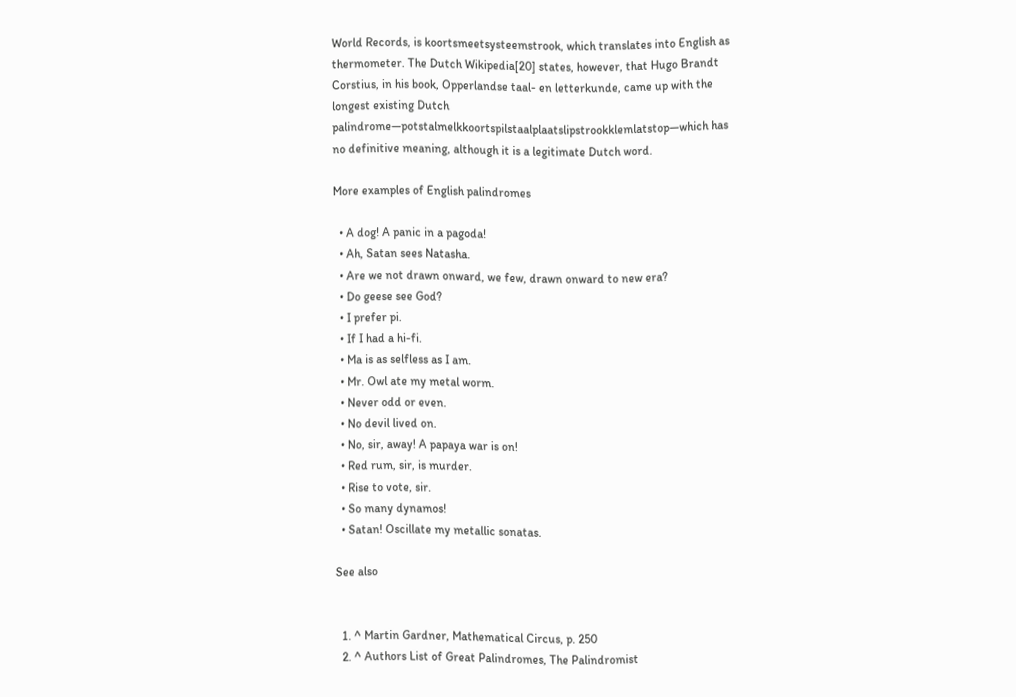World Records, is koortsmeetsysteemstrook, which translates into English as thermometer. The Dutch Wikipedia[20] states, however, that Hugo Brandt Corstius, in his book, Opperlandse taal- en letterkunde, came up with the longest existing Dutch palindrome—potstalmelkkoortspilstaalplaatslipstrookklemlatstop—which has no definitive meaning, although it is a legitimate Dutch word.

More examples of English palindromes

  • A dog! A panic in a pagoda!
  • Ah, Satan sees Natasha.
  • Are we not drawn onward, we few, drawn onward to new era?
  • Do geese see God?
  • I prefer pi.
  • If I had a hi-fi.
  • Ma is as selfless as I am.
  • Mr. Owl ate my metal worm.
  • Never odd or even.
  • No devil lived on.
  • No, sir, away! A papaya war is on!
  • Red rum, sir, is murder.
  • Rise to vote, sir.
  • So many dynamos!
  • Satan! Oscillate my metallic sonatas.

See also


  1. ^ Martin Gardner, Mathematical Circus, p. 250
  2. ^ Authors List of Great Palindromes, The Palindromist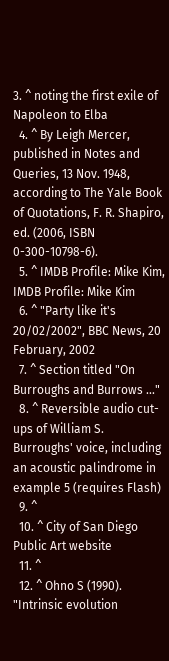3. ^ noting the first exile of Napoleon to Elba
  4. ^ By Leigh Mercer, published in Notes and Queries, 13 Nov. 1948, according to The Yale Book of Quotations, F. R. Shapiro, ed. (2006, ISBN 0-300-10798-6).
  5. ^ IMDB Profile: Mike Kim, IMDB Profile: Mike Kim
  6. ^ "Party like it's 20/02/2002", BBC News, 20 February, 2002
  7. ^ Section titled "On Burroughs and Burrows ..."
  8. ^ Reversible audio cut-ups of William S. Burroughs' voice, including an acoustic palindrome in example 5 (requires Flash)
  9. ^
  10. ^ City of San Diego Public Art website
  11. ^
  12. ^ Ohno S (1990). "Intrinsic evolution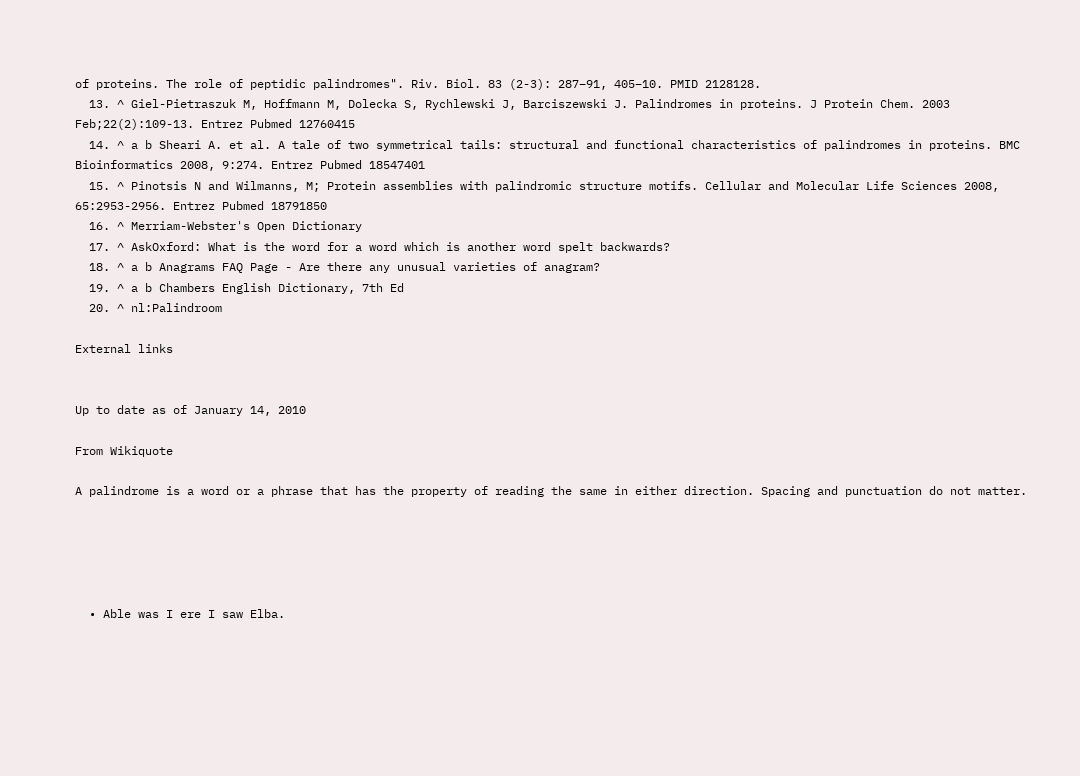of proteins. The role of peptidic palindromes". Riv. Biol. 83 (2-3): 287–91, 405–10. PMID 2128128.
  13. ^ Giel-Pietraszuk M, Hoffmann M, Dolecka S, Rychlewski J, Barciszewski J. Palindromes in proteins. J Protein Chem. 2003 Feb;22(2):109-13. Entrez Pubmed 12760415
  14. ^ a b Sheari A. et al. A tale of two symmetrical tails: structural and functional characteristics of palindromes in proteins. BMC Bioinformatics 2008, 9:274. Entrez Pubmed 18547401
  15. ^ Pinotsis N and Wilmanns, M; Protein assemblies with palindromic structure motifs. Cellular and Molecular Life Sciences 2008, 65:2953-2956. Entrez Pubmed 18791850
  16. ^ Merriam-Webster's Open Dictionary
  17. ^ AskOxford: What is the word for a word which is another word spelt backwards?
  18. ^ a b Anagrams FAQ Page - Are there any unusual varieties of anagram?
  19. ^ a b Chambers English Dictionary, 7th Ed
  20. ^ nl:Palindroom

External links


Up to date as of January 14, 2010

From Wikiquote

A palindrome is a word or a phrase that has the property of reading the same in either direction. Spacing and punctuation do not matter.





  • Able was I ere I saw Elba.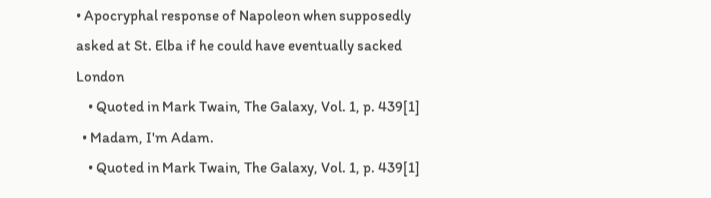• Apocryphal response of Napoleon when supposedly asked at St. Elba if he could have eventually sacked London
    • Quoted in Mark Twain, The Galaxy, Vol. 1, p. 439[1]
  • Madam, I'm Adam.
    • Quoted in Mark Twain, The Galaxy, Vol. 1, p. 439[1]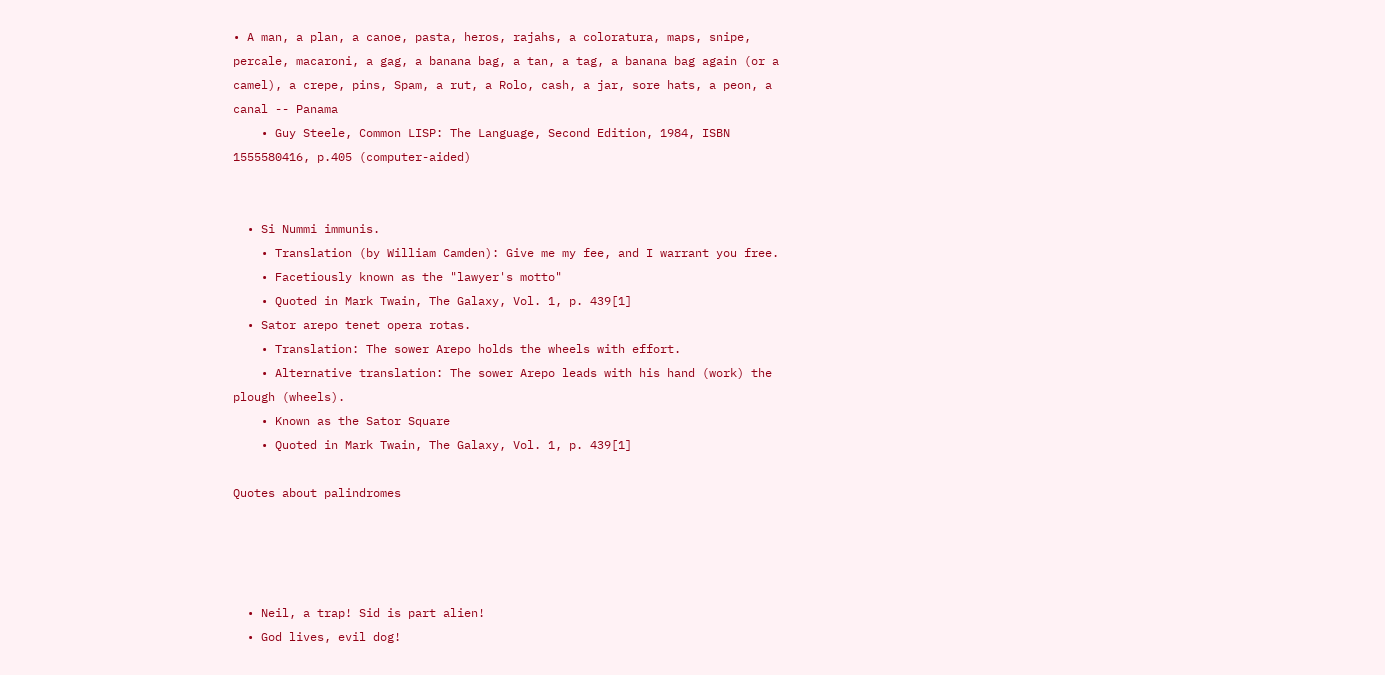• A man, a plan, a canoe, pasta, heros, rajahs, a coloratura, maps, snipe, percale, macaroni, a gag, a banana bag, a tan, a tag, a banana bag again (or a camel), a crepe, pins, Spam, a rut, a Rolo, cash, a jar, sore hats, a peon, a canal -- Panama
    • Guy Steele, Common LISP: The Language, Second Edition, 1984, ISBN 1555580416, p.405 (computer-aided)


  • Si Nummi immunis.
    • Translation (by William Camden): Give me my fee, and I warrant you free.
    • Facetiously known as the "lawyer's motto"
    • Quoted in Mark Twain, The Galaxy, Vol. 1, p. 439[1]
  • Sator arepo tenet opera rotas.
    • Translation: The sower Arepo holds the wheels with effort.
    • Alternative translation: The sower Arepo leads with his hand (work) the plough (wheels).
    • Known as the Sator Square
    • Quoted in Mark Twain, The Galaxy, Vol. 1, p. 439[1]

Quotes about palindromes




  • Neil, a trap! Sid is part alien!
  • God lives, evil dog!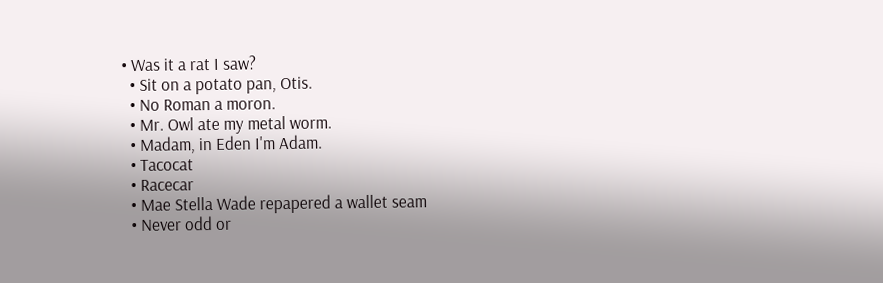• Was it a rat I saw?
  • Sit on a potato pan, Otis.
  • No Roman a moron.
  • Mr. Owl ate my metal worm.
  • Madam, in Eden I'm Adam.
  • Tacocat
  • Racecar
  • Mae Stella Wade repapered a wallet seam
  • Never odd or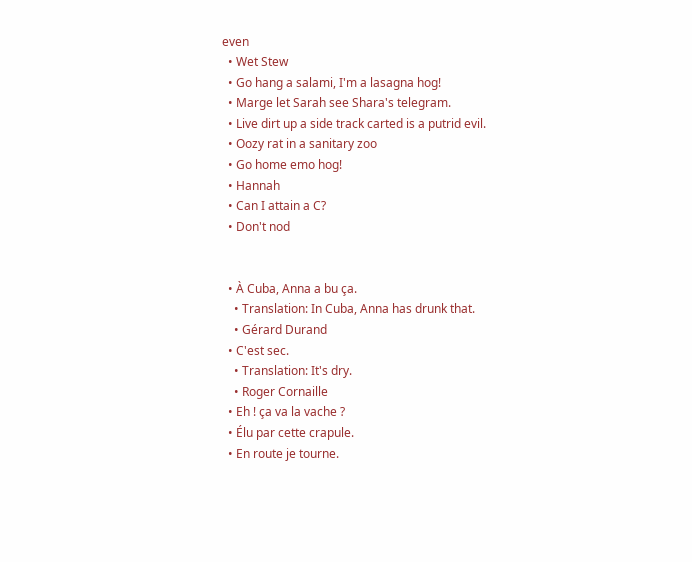even
  • Wet Stew
  • Go hang a salami, I'm a lasagna hog!
  • Marge let Sarah see Shara's telegram.
  • Live dirt up a side track carted is a putrid evil.
  • Oozy rat in a sanitary zoo
  • Go home emo hog!
  • Hannah
  • Can I attain a C?
  • Don't nod


  • À Cuba, Anna a bu ça.
    • Translation: In Cuba, Anna has drunk that.
    • Gérard Durand
  • C'est sec.
    • Translation: It's dry.
    • Roger Cornaille
  • Eh ! ça va la vache ?
  • Élu par cette crapule.
  • En route je tourne.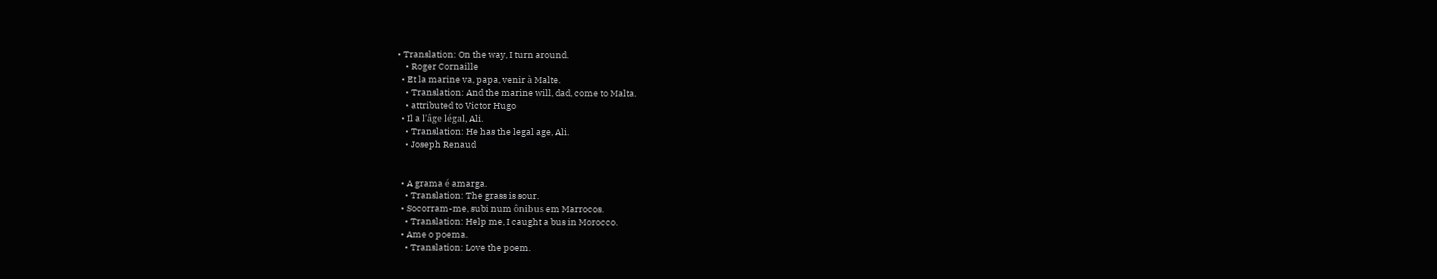• Translation: On the way, I turn around.
    • Roger Cornaille
  • Et la marine va, papa, venir à Malte.
    • Translation: And the marine will, dad, come to Malta.
    • attributed to Victor Hugo
  • Il a l'âge légal, Ali.
    • Translation: He has the legal age, Ali.
    • Joseph Renaud


  • A grama é amarga.
    • Translation: The grass is sour.
  • Socorram-me, subi num ônibus em Marrocos.
    • Translation: Help me, I caught a bus in Morocco.
  • Ame o poema.
    • Translation: Love the poem.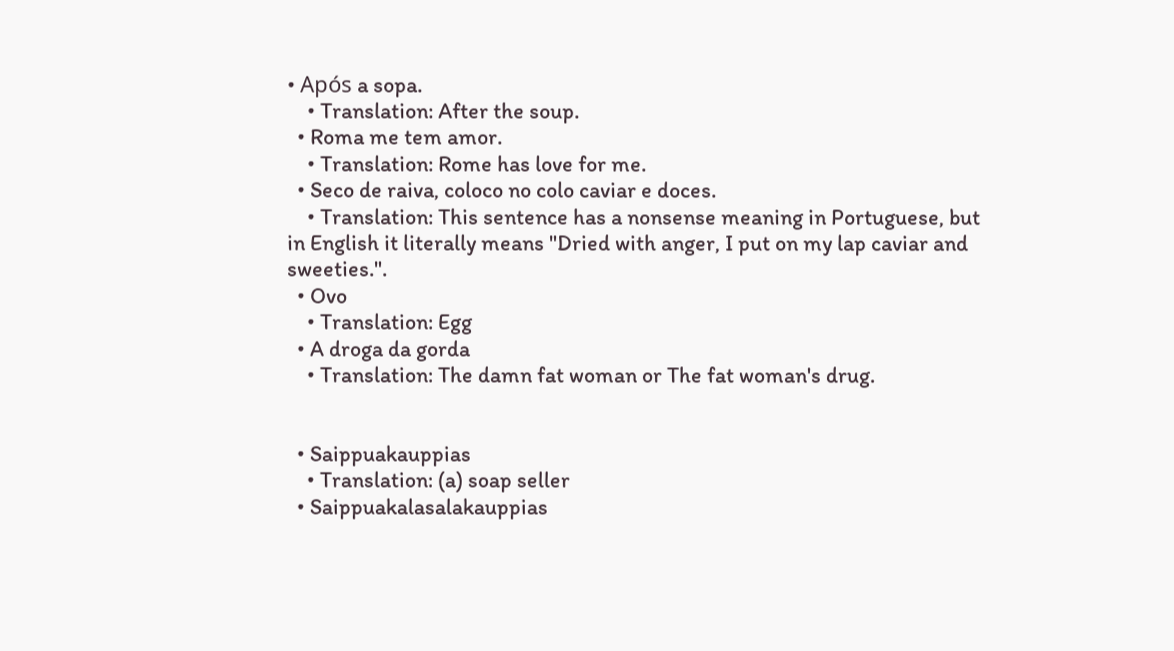• Após a sopa.
    • Translation: After the soup.
  • Roma me tem amor.
    • Translation: Rome has love for me.
  • Seco de raiva, coloco no colo caviar e doces.
    • Translation: This sentence has a nonsense meaning in Portuguese, but in English it literally means "Dried with anger, I put on my lap caviar and sweeties.".
  • Ovo
    • Translation: Egg
  • A droga da gorda
    • Translation: The damn fat woman or The fat woman's drug.


  • Saippuakauppias
    • Translation: (a) soap seller
  • Saippuakalasalakauppias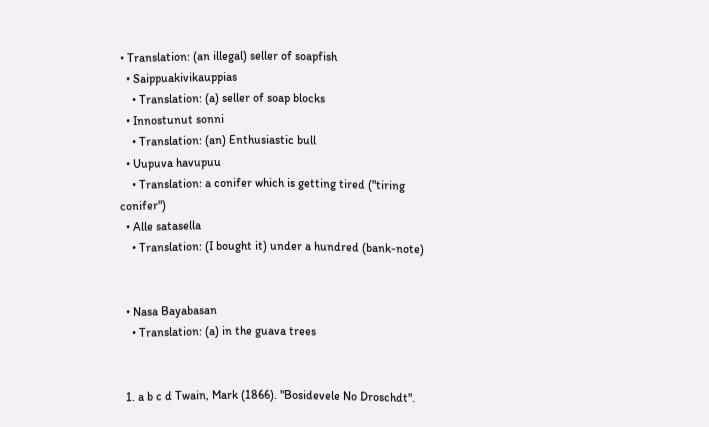• Translation: (an illegal) seller of soapfish
  • Saippuakivikauppias
    • Translation: (a) seller of soap blocks
  • Innostunut sonni
    • Translation: (an) Enthusiastic bull
  • Uupuva havupuu
    • Translation: a conifer which is getting tired ("tiring conifer")
  • Alle satasella
    • Translation: (I bought it) under a hundred (bank-note)


  • Nasa Bayabasan
    • Translation: (a) in the guava trees


  1. a b c d Twain, Mark (1866). "Bosidevele No Droschdt".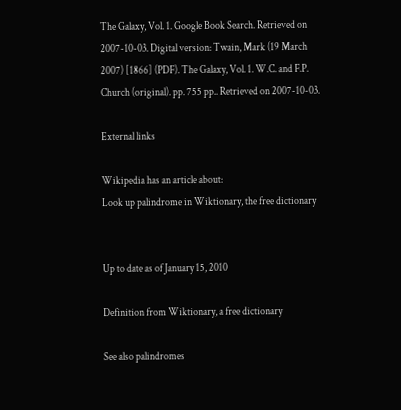The Galaxy, Vol. 1. Google Book Search. Retrieved on 2007-10-03. Digital version: Twain, Mark (19 March 2007) [1866] (PDF). The Galaxy, Vol. 1. W.C. and F.P. Church (original). pp. 755 pp.. Retrieved on 2007-10-03.

External links

Wikipedia has an article about:
Look up palindrome in Wiktionary, the free dictionary


Up to date as of January 15, 2010

Definition from Wiktionary, a free dictionary

See also palindromes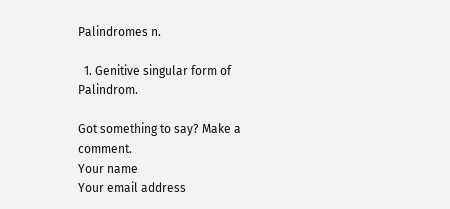Palindromes n.

  1. Genitive singular form of Palindrom.

Got something to say? Make a comment.
Your name
Your email address